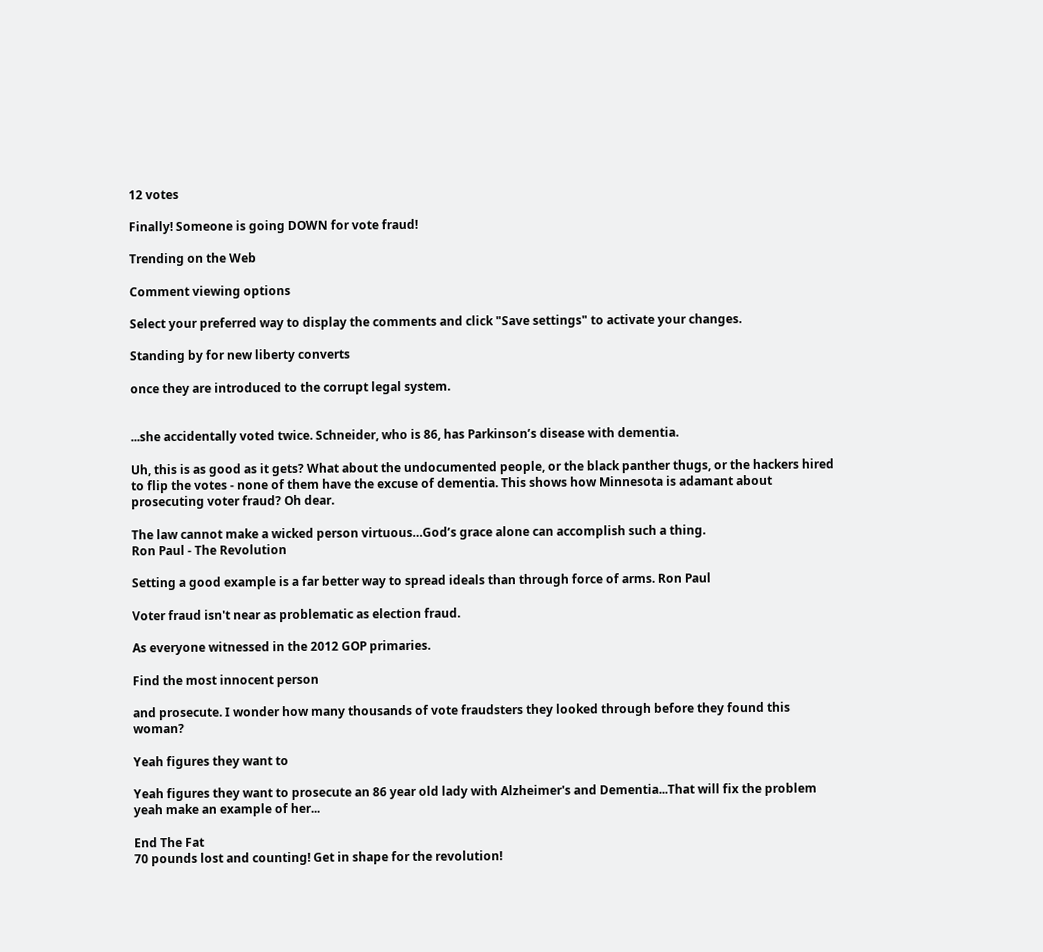12 votes

Finally! Someone is going DOWN for vote fraud!

Trending on the Web

Comment viewing options

Select your preferred way to display the comments and click "Save settings" to activate your changes.

Standing by for new liberty converts

once they are introduced to the corrupt legal system.


...she accidentally voted twice. Schneider, who is 86, has Parkinson’s disease with dementia.

Uh, this is as good as it gets? What about the undocumented people, or the black panther thugs, or the hackers hired to flip the votes - none of them have the excuse of dementia. This shows how Minnesota is adamant about prosecuting voter fraud? Oh dear.

The law cannot make a wicked person virtuous…God’s grace alone can accomplish such a thing.
Ron Paul - The Revolution

Setting a good example is a far better way to spread ideals than through force of arms. Ron Paul

Voter fraud isn't near as problematic as election fraud.

As everyone witnessed in the 2012 GOP primaries.

Find the most innocent person

and prosecute. I wonder how many thousands of vote fraudsters they looked through before they found this woman?

Yeah figures they want to

Yeah figures they want to prosecute an 86 year old lady with Alzheimer's and Dementia...That will fix the problem yeah make an example of her...

End The Fat
70 pounds lost and counting! Get in shape for the revolution!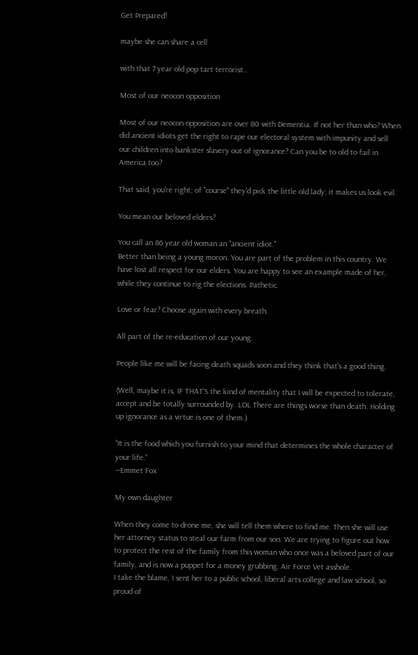Get Prepared!

maybe she can share a cell

with that 7 year old pop tart terrorist..

Most of our neocon opposition

Most of our neocon opposition are over 80 with Dementia. If not her than who? When did ancient idiots get the right to rape our electoral system with impunity and sell our children into bankster slavery out of ignorance? Can you be to old to fail in America too?

That said, you're right; of "course" they'd pick the little old lady; it makes us look evil.

You mean our beloved elders?

You call an 86 year old woman an "ancient idiot."
Better than being a young moron. You are part of the problem in this country. We have lost all respect for our elders. You are happy to see an example made of her, while they continue to rig the elections. Pathetic.

Love or fear? Choose again with every breath.

All part of the re-education of our young.

People like me will be facing death squads soon and they think that's a good thing.

(Well, maybe it is, IF THAT'S the kind of mentality that I will be expected to tolerate, accept and be totally surrounded by. LOL There are things worse than death. Holding up ignorance as a virtue is one of them.)

“It is the food which you furnish to your mind that determines the whole character of your life.”
―Emmet Fox

My own daughter

When they come to drone me, she will tell them where to find me. Then she will use her attorney status to steal our farm from our son. We are trying to figure out how to protect the rest of the family from this woman who once was a beloved part of our family, and is now a puppet for a money grubbing, Air Force Vet asshole.
I take the blame, I sent her to a public school, liberal arts college and law school, so proud of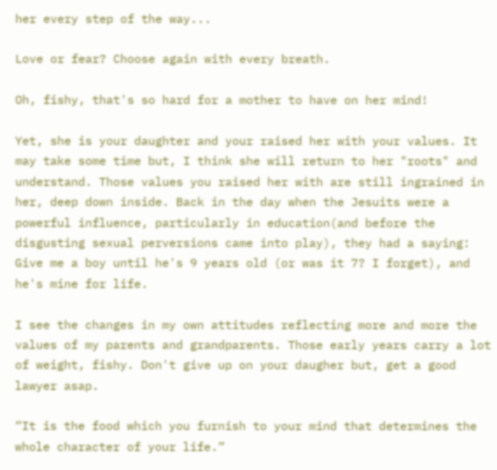her every step of the way...

Love or fear? Choose again with every breath.

Oh, fishy, that's so hard for a mother to have on her mind!

Yet, she is your daughter and your raised her with your values. It may take some time but, I think she will return to her "roots" and understand. Those values you raised her with are still ingrained in her, deep down inside. Back in the day when the Jesuits were a powerful influence, particularly in education(and before the disgusting sexual perversions came into play), they had a saying: Give me a boy until he's 9 years old (or was it 7? I forget), and he's mine for life.

I see the changes in my own attitudes reflecting more and more the values of my parents and grandparents. Those early years carry a lot of weight, fishy. Don't give up on your daugher but, get a good lawyer asap.

“It is the food which you furnish to your mind that determines the whole character of your life.”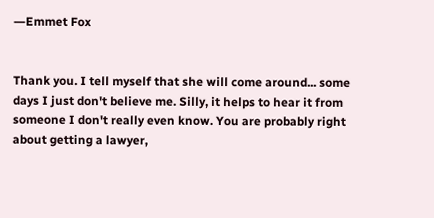―Emmet Fox


Thank you. I tell myself that she will come around... some days I just don't believe me. Silly, it helps to hear it from someone I don't really even know. You are probably right about getting a lawyer,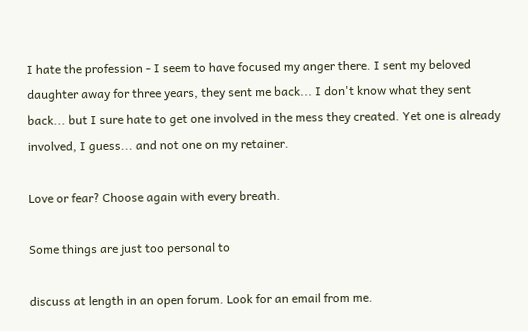I hate the profession - I seem to have focused my anger there. I sent my beloved daughter away for three years, they sent me back... I don't know what they sent back... but I sure hate to get one involved in the mess they created. Yet one is already involved, I guess... and not one on my retainer.

Love or fear? Choose again with every breath.

Some things are just too personal to

discuss at length in an open forum. Look for an email from me.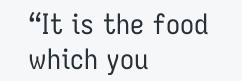“It is the food which you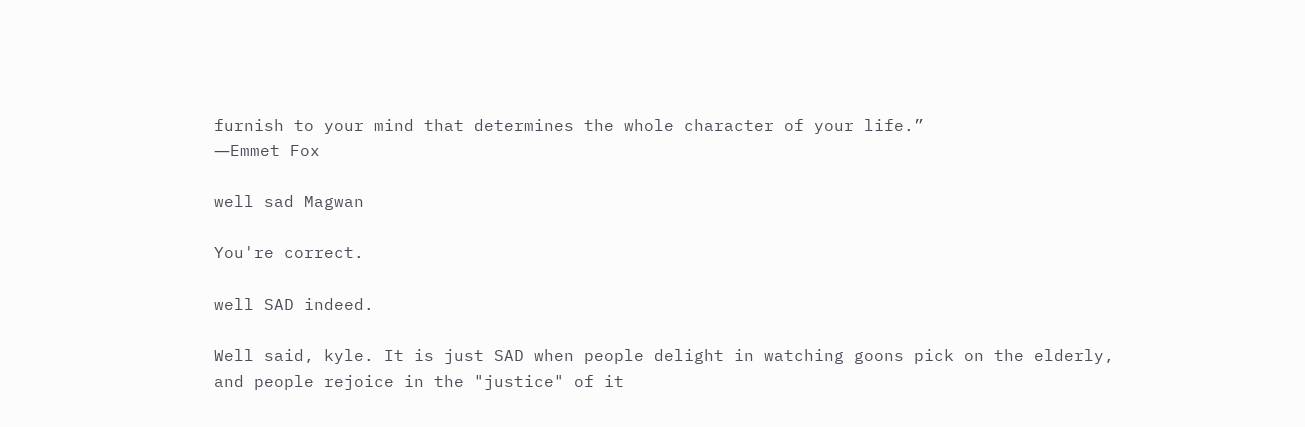furnish to your mind that determines the whole character of your life.”
―Emmet Fox

well sad Magwan

You're correct.

well SAD indeed.

Well said, kyle. It is just SAD when people delight in watching goons pick on the elderly, and people rejoice in the "justice" of it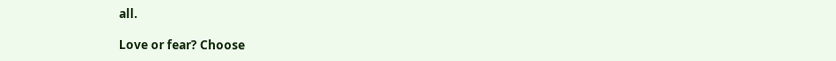all.

Love or fear? Choose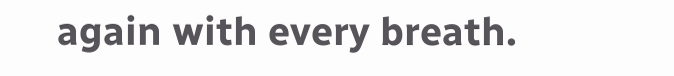again with every breath.